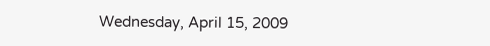Wednesday, April 15, 2009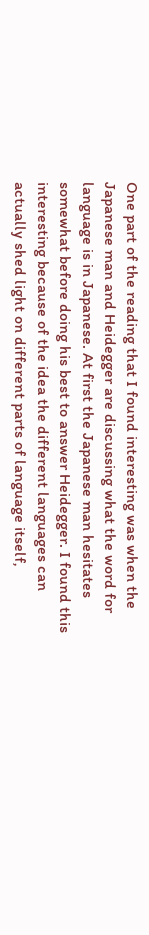One part of the reading that I found interesting was when the Japanese man and Heidegger are discussing what the word for language is in Japanese. At first the Japanese man hesitates somewhat before doing his best to answer Heidegger. I found this interesting because of the idea the different languages can actually shed light on different parts of language itself,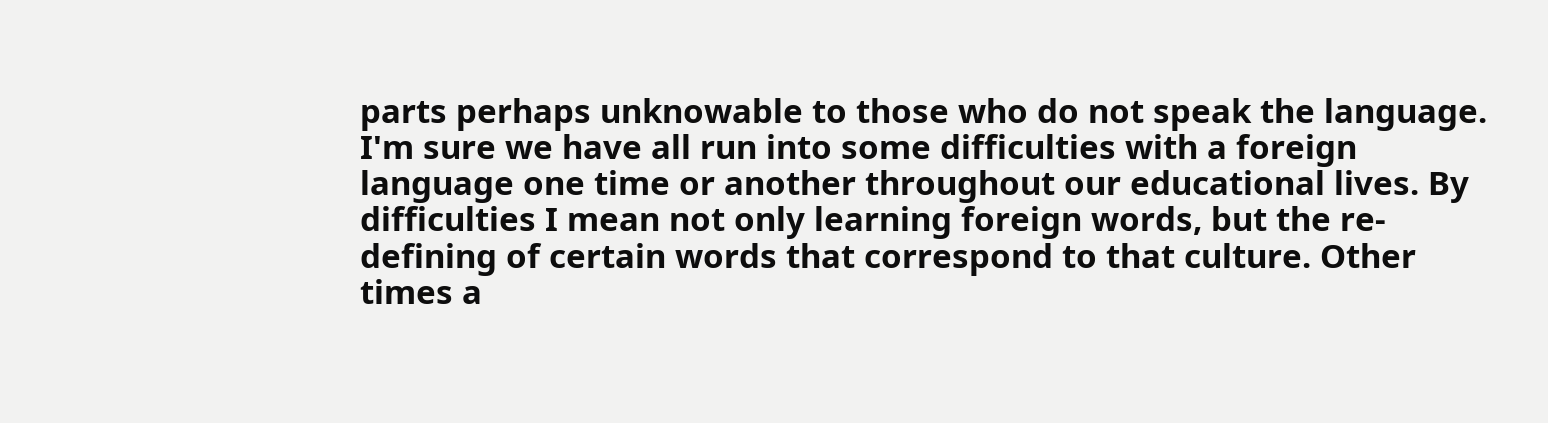parts perhaps unknowable to those who do not speak the language. I'm sure we have all run into some difficulties with a foreign language one time or another throughout our educational lives. By difficulties I mean not only learning foreign words, but the re-defining of certain words that correspond to that culture. Other times a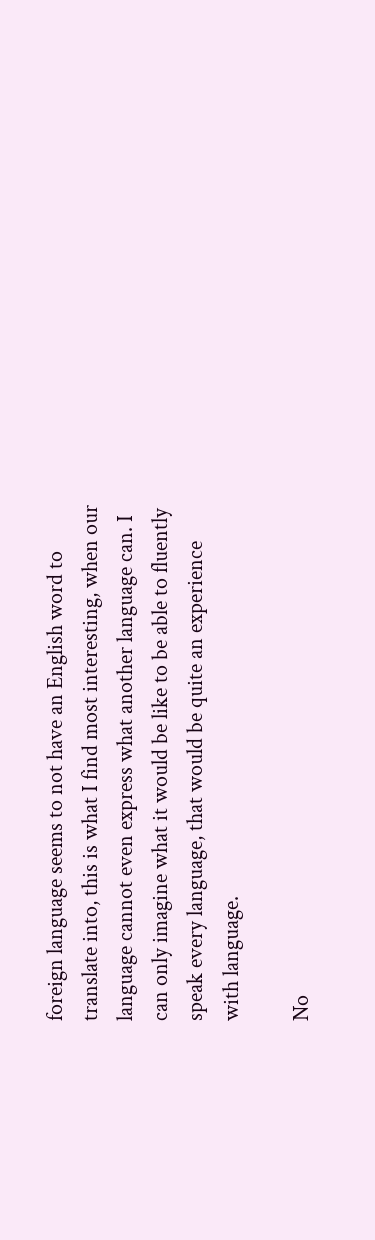foreign language seems to not have an English word to translate into, this is what I find most interesting, when our language cannot even express what another language can. I can only imagine what it would be like to be able to fluently speak every language, that would be quite an experience with language.

No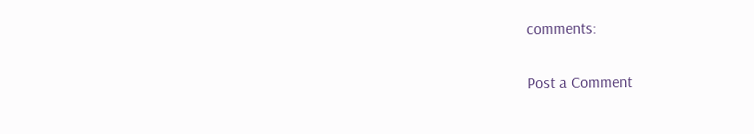comments:

Post a Comment